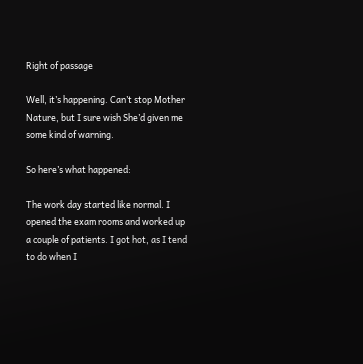Right of passage

Well, it’s happening. Can’t stop Mother Nature, but I sure wish She’d given me some kind of warning.

So here’s what happened:

The work day started like normal. I opened the exam rooms and worked up a couple of patients. I got hot, as I tend to do when I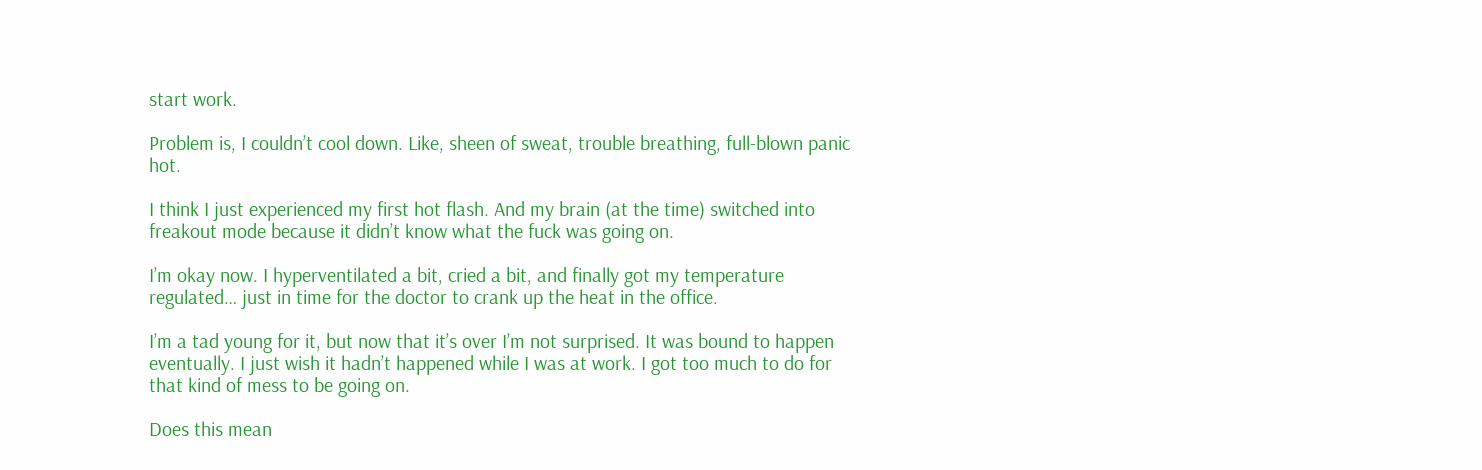start work.

Problem is, I couldn’t cool down. Like, sheen of sweat, trouble breathing, full-blown panic hot.

I think I just experienced my first hot flash. And my brain (at the time) switched into freakout mode because it didn’t know what the fuck was going on.

I’m okay now. I hyperventilated a bit, cried a bit, and finally got my temperature regulated… just in time for the doctor to crank up the heat in the office.

I’m a tad young for it, but now that it’s over I’m not surprised. It was bound to happen eventually. I just wish it hadn’t happened while I was at work. I got too much to do for that kind of mess to be going on.

Does this mean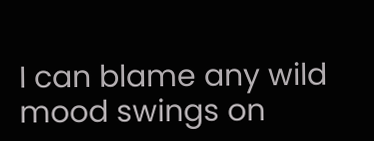I can blame any wild mood swings on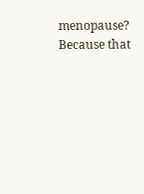menopause? Because that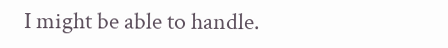I might be able to handle.